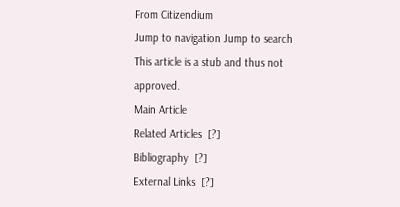From Citizendium
Jump to navigation Jump to search
This article is a stub and thus not approved.
Main Article
Related Articles  [?]
Bibliography  [?]
External Links  [?]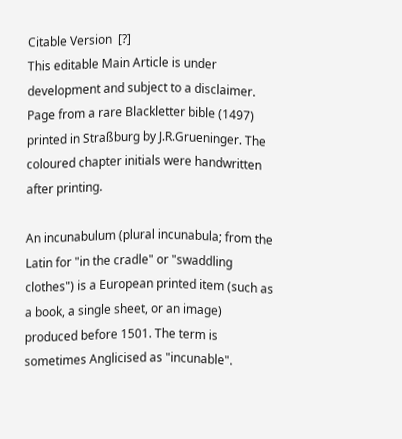Citable Version  [?]
This editable Main Article is under development and subject to a disclaimer.
Page from a rare Blackletter bible (1497) printed in Straßburg by J.R.Grueninger. The coloured chapter initials were handwritten after printing.

An incunabulum (plural incunabula; from the Latin for "in the cradle" or "swaddling clothes") is a European printed item (such as a book, a single sheet, or an image) produced before 1501. The term is sometimes Anglicised as "incunable".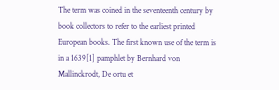The term was coined in the seventeenth century by book collectors to refer to the earliest printed European books. The first known use of the term is in a 1639[1] pamphlet by Bernhard von Mallinckrodt, De ortu et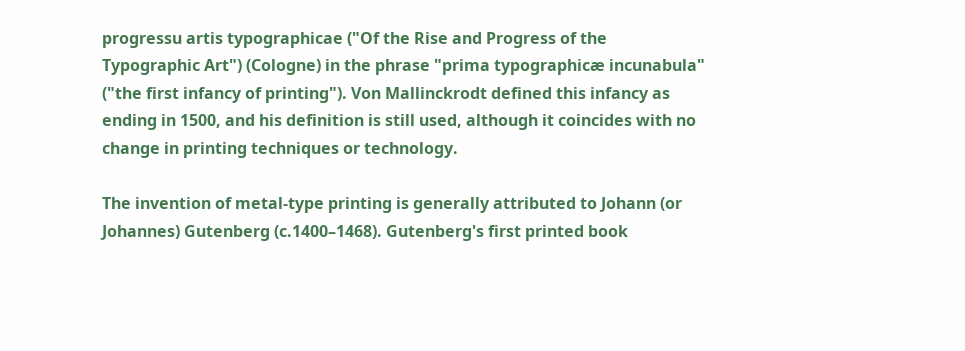progressu artis typographicae ("Of the Rise and Progress of the Typographic Art") (Cologne) in the phrase "prima typographicæ incunabula" ("the first infancy of printing"). Von Mallinckrodt defined this infancy as ending in 1500, and his definition is still used, although it coincides with no change in printing techniques or technology.

The invention of metal-type printing is generally attributed to Johann (or Johannes) Gutenberg (c.1400–1468). Gutenberg's first printed book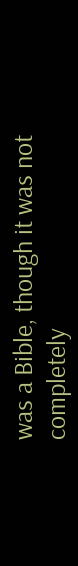was a Bible, though it was not completely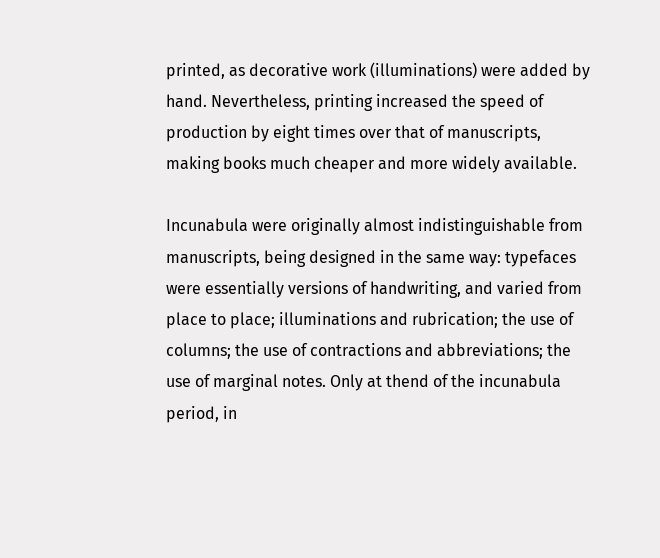printed, as decorative work (illuminations) were added by hand. Nevertheless, printing increased the speed of production by eight times over that of manuscripts, making books much cheaper and more widely available.

Incunabula were originally almost indistinguishable from manuscripts, being designed in the same way: typefaces were essentially versions of handwriting, and varied from place to place; illuminations and rubrication; the use of columns; the use of contractions and abbreviations; the use of marginal notes. Only at thend of the incunabula period, in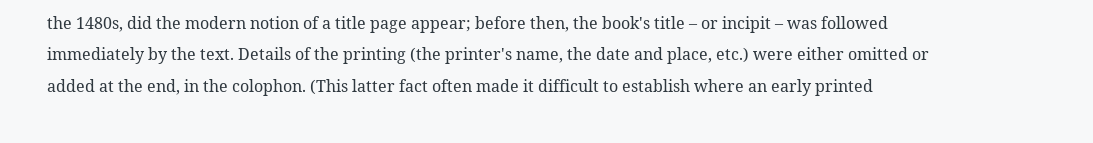the 1480s, did the modern notion of a title page appear; before then, the book's title – or incipit – was followed immediately by the text. Details of the printing (the printer's name, the date and place, etc.) were either omitted or added at the end, in the colophon. (This latter fact often made it difficult to establish where an early printed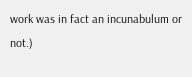work was in fact an incunabulum or not.)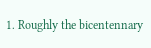1. Roughly the bicentennary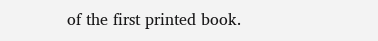of the first printed book.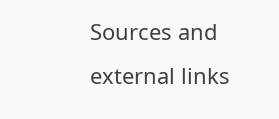Sources and external links